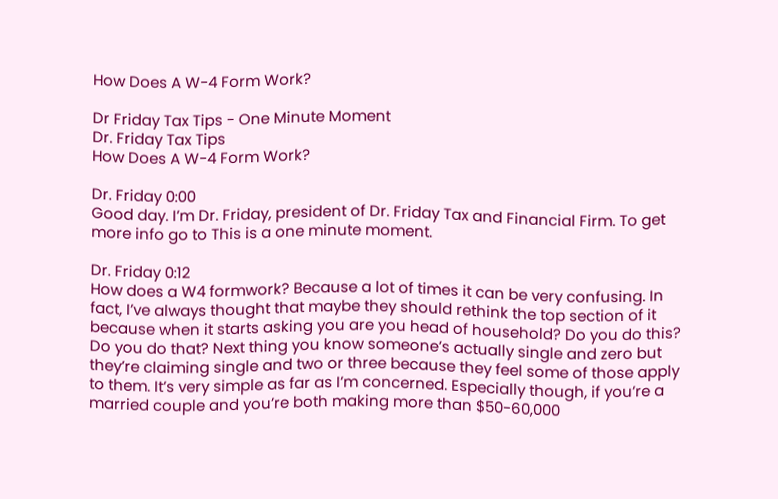How Does A W-4 Form Work?

Dr Friday Tax Tips - One Minute Moment
Dr. Friday Tax Tips
How Does A W-4 Form Work?

Dr. Friday 0:00
Good day. I’m Dr. Friday, president of Dr. Friday Tax and Financial Firm. To get more info go to This is a one minute moment.

Dr. Friday 0:12
How does a W4 formwork? Because a lot of times it can be very confusing. In fact, I’ve always thought that maybe they should rethink the top section of it because when it starts asking you are you head of household? Do you do this? Do you do that? Next thing you know someone’s actually single and zero but they’re claiming single and two or three because they feel some of those apply to them. It’s very simple as far as I’m concerned. Especially though, if you’re a married couple and you’re both making more than $50-60,000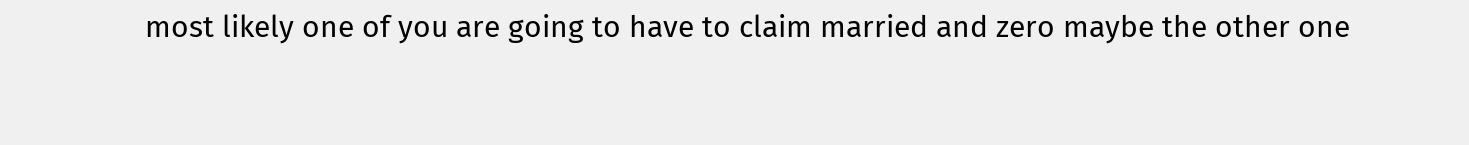most likely one of you are going to have to claim married and zero maybe the other one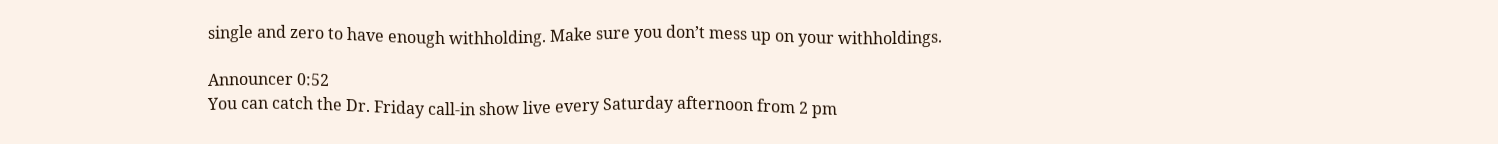single and zero to have enough withholding. Make sure you don’t mess up on your withholdings.

Announcer 0:52
You can catch the Dr. Friday call-in show live every Saturday afternoon from 2 pm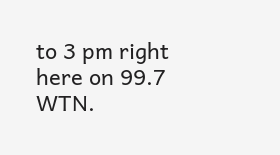to 3 pm right here on 99.7 WTN.